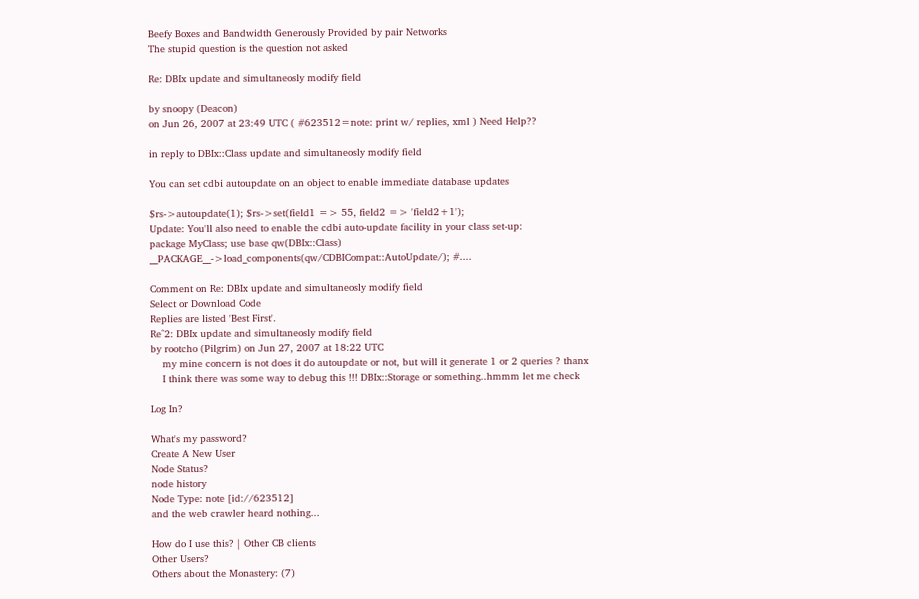Beefy Boxes and Bandwidth Generously Provided by pair Networks
The stupid question is the question not asked

Re: DBIx update and simultaneosly modify field

by snoopy (Deacon)
on Jun 26, 2007 at 23:49 UTC ( #623512=note: print w/ replies, xml ) Need Help??

in reply to DBIx::Class update and simultaneosly modify field

You can set cdbi autoupdate on an object to enable immediate database updates

$rs->autoupdate(1); $rs->set(field1 => 55, field2 => 'field2+1');
Update: You'll also need to enable the cdbi auto-update facility in your class set-up:
package MyClass; use base qw(DBIx::Class) __PACKAGE__->load_components(qw/CDBICompat::AutoUpdate/); #....

Comment on Re: DBIx update and simultaneosly modify field
Select or Download Code
Replies are listed 'Best First'.
Re^2: DBIx update and simultaneosly modify field
by rootcho (Pilgrim) on Jun 27, 2007 at 18:22 UTC
    my mine concern is not does it do autoupdate or not, but will it generate 1 or 2 queries ? thanx
    I think there was some way to debug this !!! DBIx::Storage or something..hmmm let me check

Log In?

What's my password?
Create A New User
Node Status?
node history
Node Type: note [id://623512]
and the web crawler heard nothing...

How do I use this? | Other CB clients
Other Users?
Others about the Monastery: (7)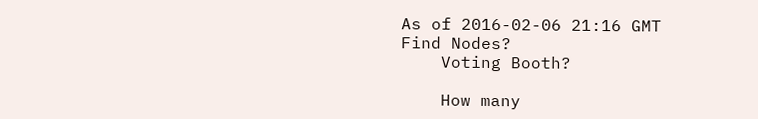As of 2016-02-06 21:16 GMT
Find Nodes?
    Voting Booth?

    How many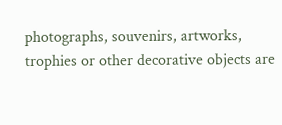photographs, souvenirs, artworks, trophies or other decorative objects are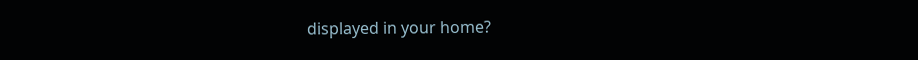displayed in your home?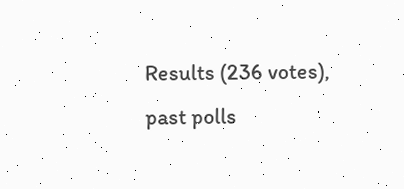Results (236 votes), past polls